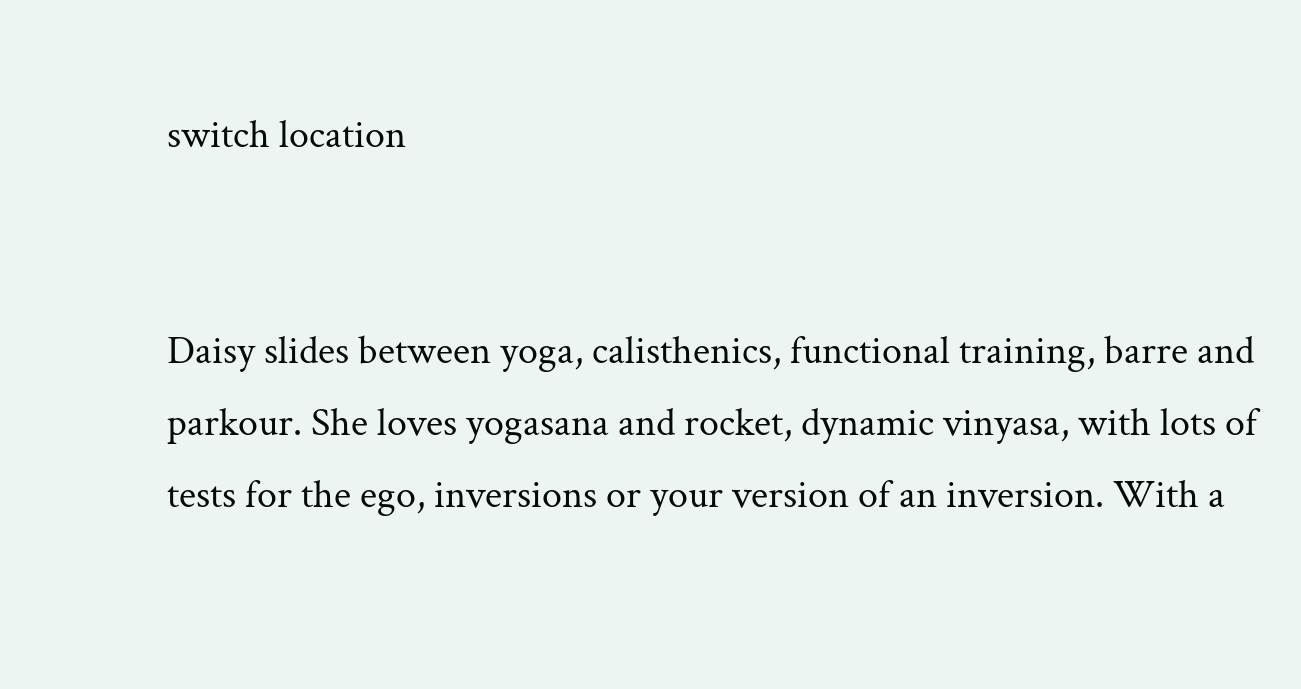switch location


Daisy slides between yoga, calisthenics, functional training, barre and parkour. She loves yogasana and rocket, dynamic vinyasa, with lots of tests for the ego, inversions or your version of an inversion. With a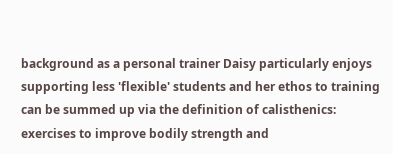background as a personal trainer Daisy particularly enjoys supporting less 'flexible' students and her ethos to training can be summed up via the definition of calisthenics: exercises to improve bodily strength and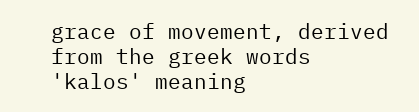grace of movement, derived from the greek words 'kalos' meaning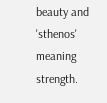beauty and 'sthenos' meaning strength.